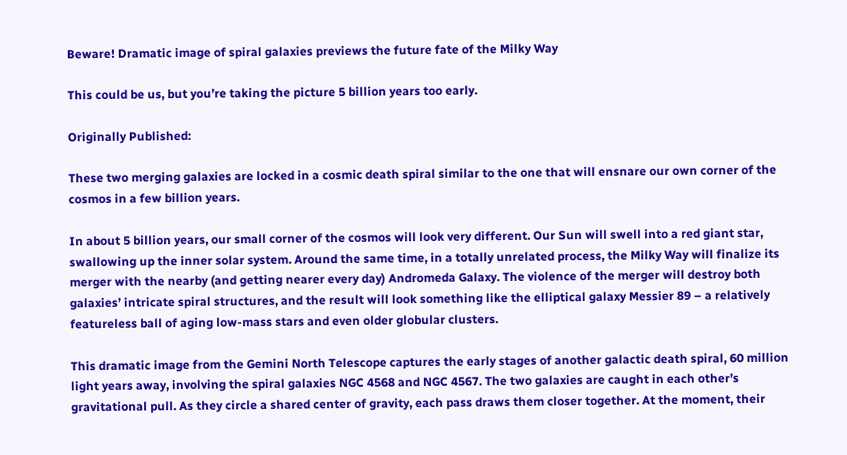Beware! Dramatic image of spiral galaxies previews the future fate of the Milky Way

This could be us, but you’re taking the picture 5 billion years too early.

Originally Published:

These two merging galaxies are locked in a cosmic death spiral similar to the one that will ensnare our own corner of the cosmos in a few billion years.

In about 5 billion years, our small corner of the cosmos will look very different. Our Sun will swell into a red giant star, swallowing up the inner solar system. Around the same time, in a totally unrelated process, the Milky Way will finalize its merger with the nearby (and getting nearer every day) Andromeda Galaxy. The violence of the merger will destroy both galaxies’ intricate spiral structures, and the result will look something like the elliptical galaxy Messier 89 – a relatively featureless ball of aging low-mass stars and even older globular clusters.

This dramatic image from the Gemini North Telescope captures the early stages of another galactic death spiral, 60 million light years away, involving the spiral galaxies NGC 4568 and NGC 4567. The two galaxies are caught in each other’s gravitational pull. As they circle a shared center of gravity, each pass draws them closer together. At the moment, their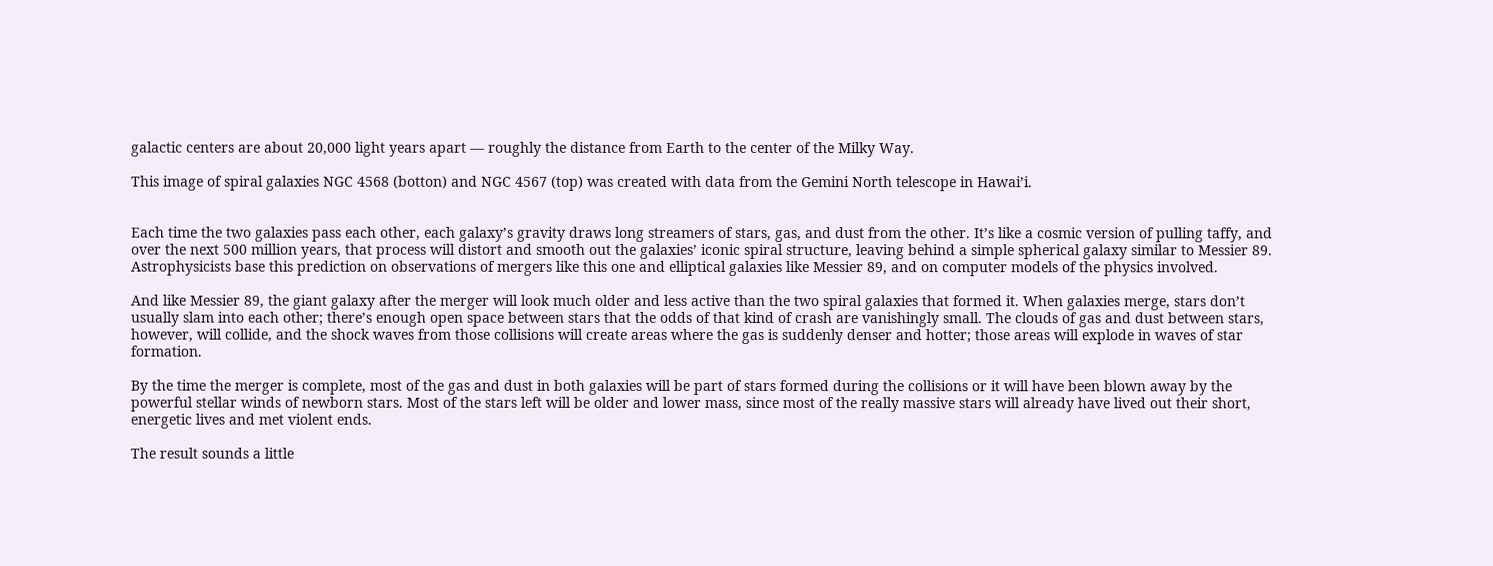galactic centers are about 20,000 light years apart — roughly the distance from Earth to the center of the Milky Way.

This image of spiral galaxies NGC 4568 (botton) and NGC 4567 (top) was created with data from the Gemini North telescope in Hawai’i.


Each time the two galaxies pass each other, each galaxy’s gravity draws long streamers of stars, gas, and dust from the other. It’s like a cosmic version of pulling taffy, and over the next 500 million years, that process will distort and smooth out the galaxies’ iconic spiral structure, leaving behind a simple spherical galaxy similar to Messier 89. Astrophysicists base this prediction on observations of mergers like this one and elliptical galaxies like Messier 89, and on computer models of the physics involved.

And like Messier 89, the giant galaxy after the merger will look much older and less active than the two spiral galaxies that formed it. When galaxies merge, stars don’t usually slam into each other; there’s enough open space between stars that the odds of that kind of crash are vanishingly small. The clouds of gas and dust between stars, however, will collide, and the shock waves from those collisions will create areas where the gas is suddenly denser and hotter; those areas will explode in waves of star formation.

By the time the merger is complete, most of the gas and dust in both galaxies will be part of stars formed during the collisions or it will have been blown away by the powerful stellar winds of newborn stars. Most of the stars left will be older and lower mass, since most of the really massive stars will already have lived out their short, energetic lives and met violent ends.

The result sounds a little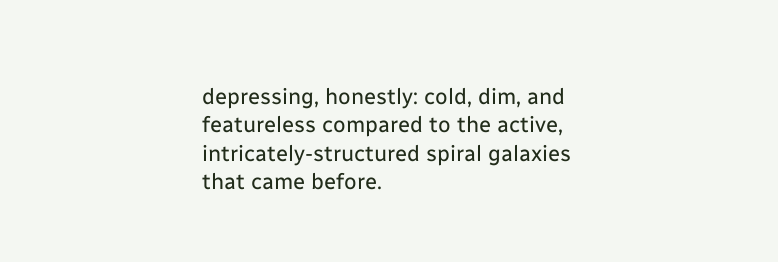depressing, honestly: cold, dim, and featureless compared to the active, intricately-structured spiral galaxies that came before.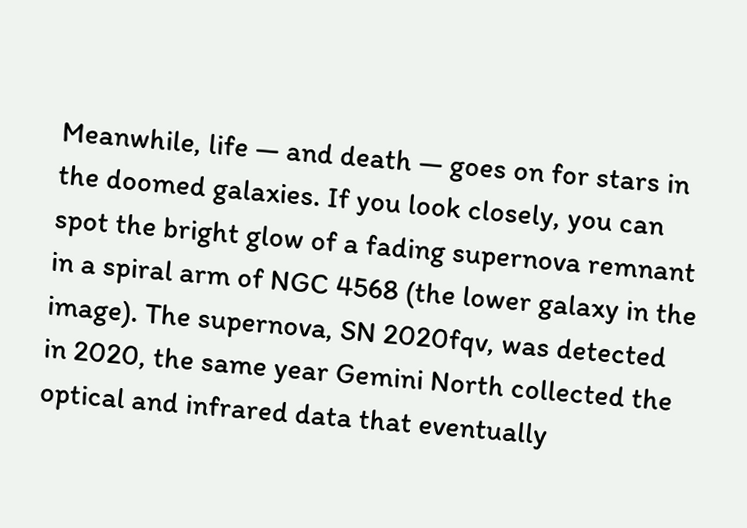Meanwhile, life — and death — goes on for stars in the doomed galaxies. If you look closely, you can spot the bright glow of a fading supernova remnant in a spiral arm of NGC 4568 (the lower galaxy in the image). The supernova, SN 2020fqv, was detected in 2020, the same year Gemini North collected the optical and infrared data that eventually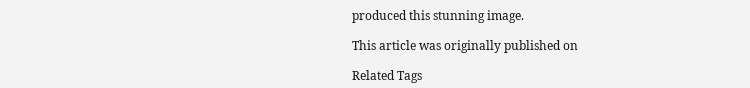produced this stunning image.

This article was originally published on

Related Tags